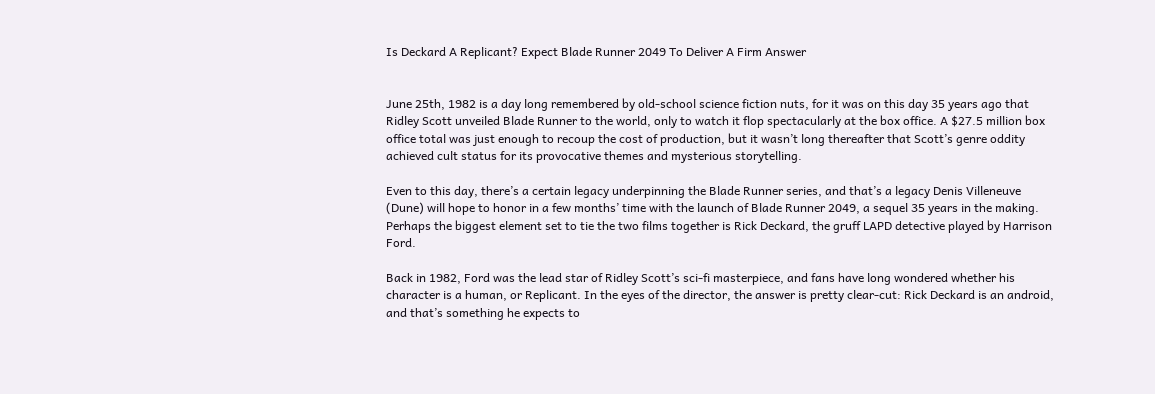Is Deckard A Replicant? Expect Blade Runner 2049 To Deliver A Firm Answer


June 25th, 1982 is a day long remembered by old-school science fiction nuts, for it was on this day 35 years ago that Ridley Scott unveiled Blade Runner to the world, only to watch it flop spectacularly at the box office. A $27.5 million box office total was just enough to recoup the cost of production, but it wasn’t long thereafter that Scott’s genre oddity achieved cult status for its provocative themes and mysterious storytelling.

Even to this day, there’s a certain legacy underpinning the Blade Runner series, and that’s a legacy Denis Villeneuve (Dune) will hope to honor in a few months’ time with the launch of Blade Runner 2049, a sequel 35 years in the making. Perhaps the biggest element set to tie the two films together is Rick Deckard, the gruff LAPD detective played by Harrison Ford.

Back in 1982, Ford was the lead star of Ridley Scott’s sci-fi masterpiece, and fans have long wondered whether his character is a human, or Replicant. In the eyes of the director, the answer is pretty clear-cut: Rick Deckard is an android, and that’s something he expects to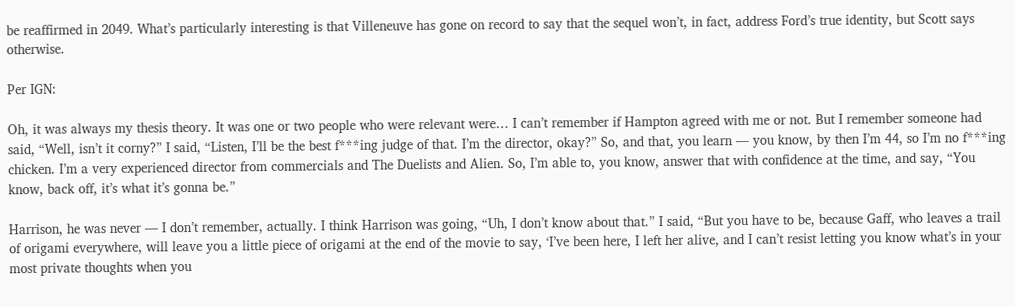be reaffirmed in 2049. What’s particularly interesting is that Villeneuve has gone on record to say that the sequel won’t, in fact, address Ford’s true identity, but Scott says otherwise.

Per IGN:

Oh, it was always my thesis theory. It was one or two people who were relevant were… I can’t remember if Hampton agreed with me or not. But I remember someone had said, “Well, isn’t it corny?” I said, “Listen, I’ll be the best f***ing judge of that. I’m the director, okay?” So, and that, you learn — you know, by then I’m 44, so I’m no f***ing chicken. I’m a very experienced director from commercials and The Duelists and Alien. So, I’m able to, you know, answer that with confidence at the time, and say, “You know, back off, it’s what it’s gonna be.”

Harrison, he was never — I don’t remember, actually. I think Harrison was going, “Uh, I don’t know about that.” I said, “But you have to be, because Gaff, who leaves a trail of origami everywhere, will leave you a little piece of origami at the end of the movie to say, ‘I’ve been here, I left her alive, and I can’t resist letting you know what’s in your most private thoughts when you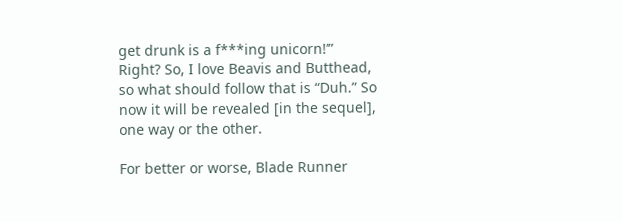get drunk is a f***ing unicorn!’” Right? So, I love Beavis and Butthead, so what should follow that is “Duh.” So now it will be revealed [in the sequel], one way or the other.

For better or worse, Blade Runner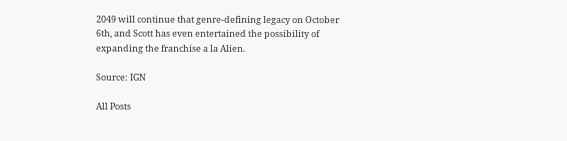2049 will continue that genre-defining legacy on October 6th, and Scott has even entertained the possibility of expanding the franchise a la Alien.

Source: IGN

All Posts